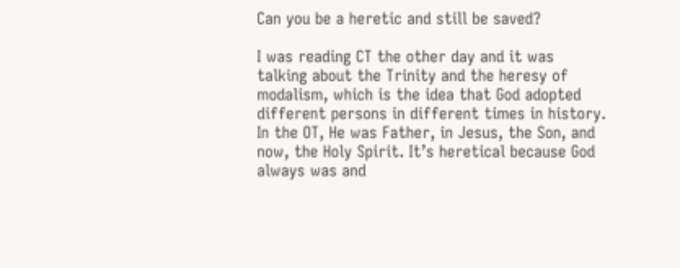Can you be a heretic and still be saved?

I was reading CT the other day and it was talking about the Trinity and the heresy of modalism, which is the idea that God adopted different persons in different times in history. In the OT, He was Father, in Jesus, the Son, and now, the Holy Spirit. It’s heretical because God always was and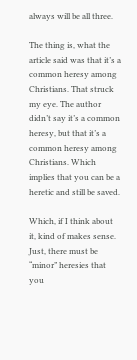always will be all three.

The thing is, what the article said was that it’s a common heresy among Christians. That struck my eye. The author didn’t say it’s a common heresy, but that it’s a common heresy among Christians. Which implies that you can be a heretic and still be saved.

Which, if I think about it, kind of makes sense. Just, there must be “minor” heresies that you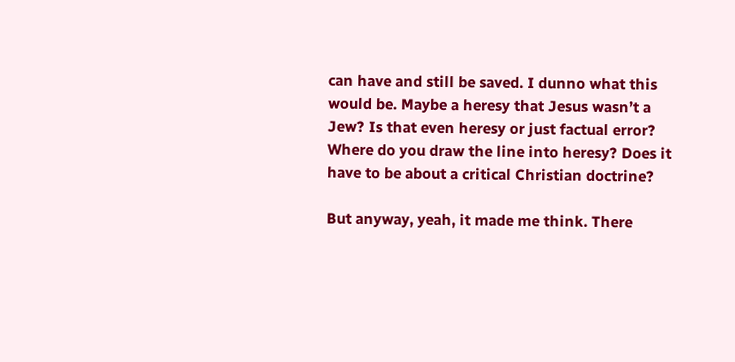can have and still be saved. I dunno what this would be. Maybe a heresy that Jesus wasn’t a Jew? Is that even heresy or just factual error? Where do you draw the line into heresy? Does it have to be about a critical Christian doctrine?

But anyway, yeah, it made me think. There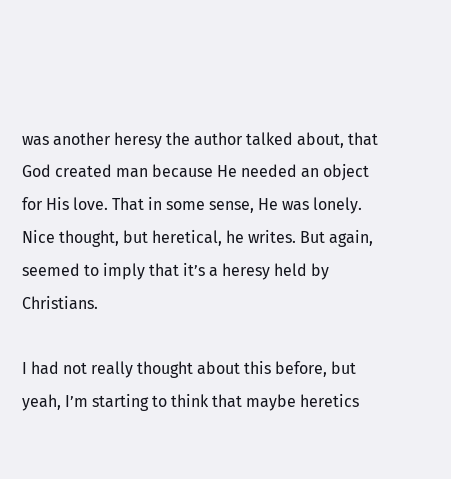was another heresy the author talked about, that God created man because He needed an object for His love. That in some sense, He was lonely. Nice thought, but heretical, he writes. But again, seemed to imply that it’s a heresy held by Christians.

I had not really thought about this before, but yeah, I’m starting to think that maybe heretics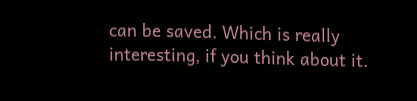can be saved. Which is really interesting, if you think about it.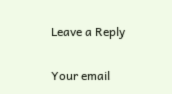Leave a Reply

Your email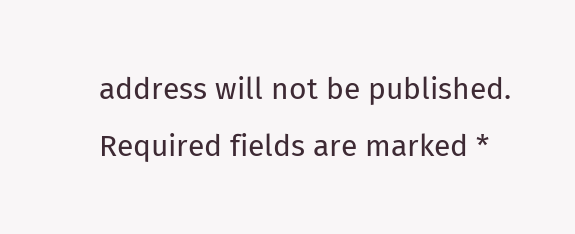address will not be published. Required fields are marked *